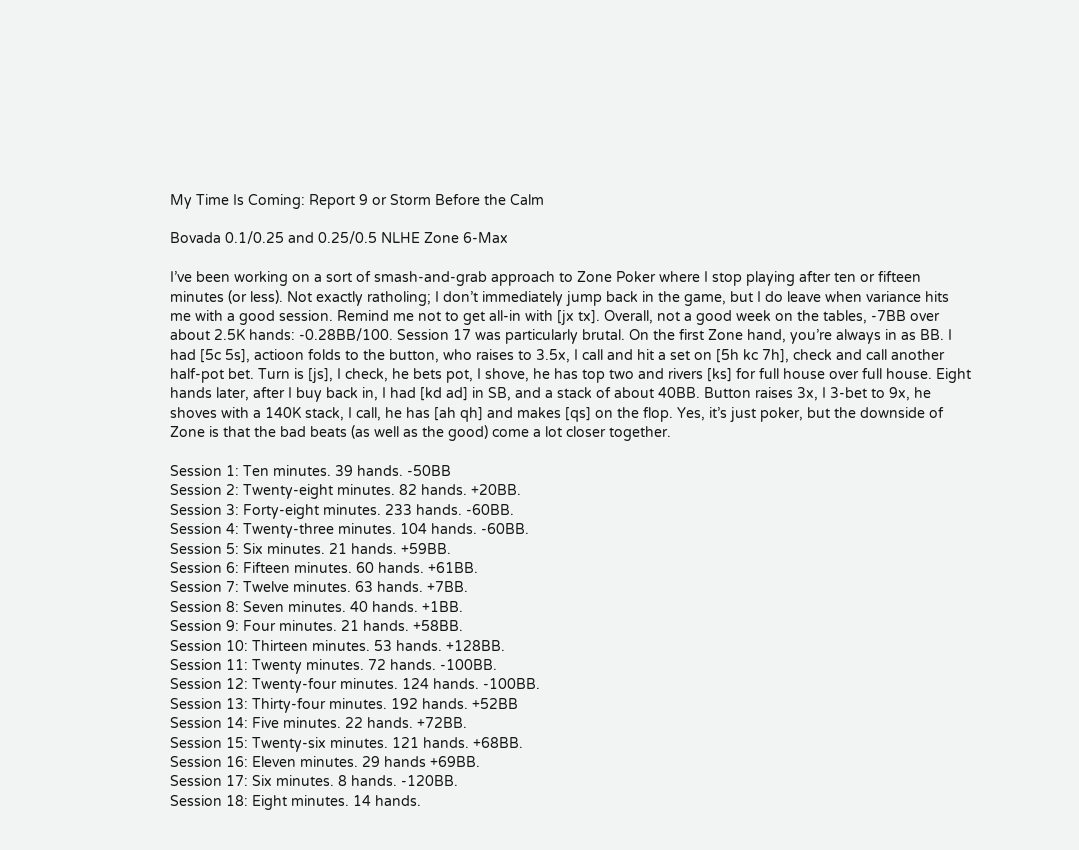My Time Is Coming: Report 9 or Storm Before the Calm

Bovada 0.1/0.25 and 0.25/0.5 NLHE Zone 6-Max

I’ve been working on a sort of smash-and-grab approach to Zone Poker where I stop playing after ten or fifteen minutes (or less). Not exactly ratholing; I don’t immediately jump back in the game, but I do leave when variance hits me with a good session. Remind me not to get all-in with [jx tx]. Overall, not a good week on the tables, -7BB over about 2.5K hands: -0.28BB/100. Session 17 was particularly brutal. On the first Zone hand, you’re always in as BB. I had [5c 5s], actioon folds to the button, who raises to 3.5x, I call and hit a set on [5h kc 7h], check and call another half-pot bet. Turn is [js], I check, he bets pot, I shove, he has top two and rivers [ks] for full house over full house. Eight hands later, after I buy back in, I had [kd ad] in SB, and a stack of about 40BB. Button raises 3x, I 3-bet to 9x, he shoves with a 140K stack, I call, he has [ah qh] and makes [qs] on the flop. Yes, it’s just poker, but the downside of Zone is that the bad beats (as well as the good) come a lot closer together.

Session 1: Ten minutes. 39 hands. -50BB
Session 2: Twenty-eight minutes. 82 hands. +20BB.
Session 3: Forty-eight minutes. 233 hands. -60BB.
Session 4: Twenty-three minutes. 104 hands. -60BB.
Session 5: Six minutes. 21 hands. +59BB.
Session 6: Fifteen minutes. 60 hands. +61BB.
Session 7: Twelve minutes. 63 hands. +7BB.
Session 8: Seven minutes. 40 hands. +1BB.
Session 9: Four minutes. 21 hands. +58BB.
Session 10: Thirteen minutes. 53 hands. +128BB.
Session 11: Twenty minutes. 72 hands. -100BB.
Session 12: Twenty-four minutes. 124 hands. -100BB.
Session 13: Thirty-four minutes. 192 hands. +52BB
Session 14: Five minutes. 22 hands. +72BB.
Session 15: Twenty-six minutes. 121 hands. +68BB.
Session 16: Eleven minutes. 29 hands +69BB.
Session 17: Six minutes. 8 hands. -120BB.
Session 18: Eight minutes. 14 hands.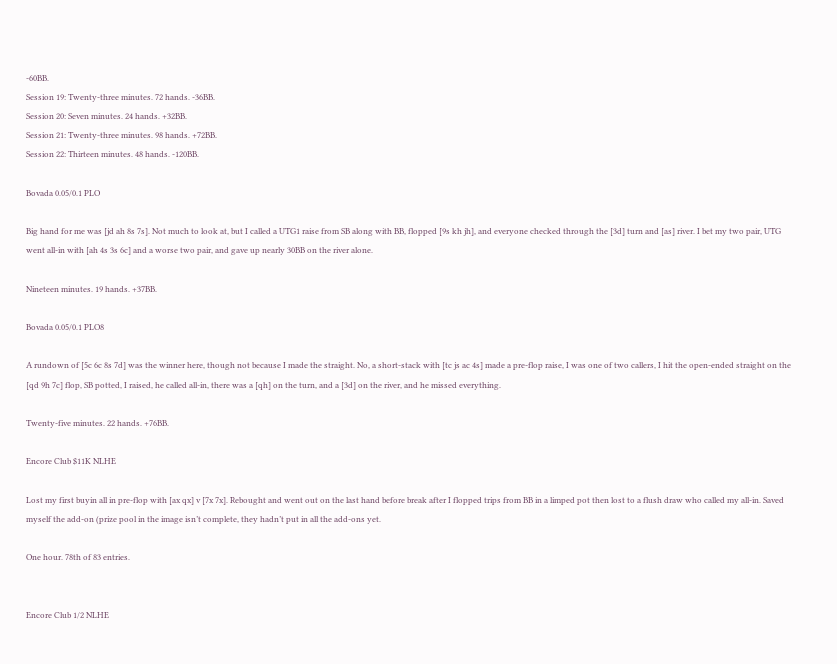-60BB.
Session 19: Twenty-three minutes. 72 hands. -36BB.
Session 20: Seven minutes. 24 hands. +32BB.
Session 21: Twenty-three minutes. 98 hands. +72BB.
Session 22: Thirteen minutes. 48 hands. -120BB.

Bovada 0.05/0.1 PLO

Big hand for me was [jd ah 8s 7s]. Not much to look at, but I called a UTG1 raise from SB along with BB, flopped [9s kh jh], and everyone checked through the [3d] turn and [as] river. I bet my two pair, UTG went all-in with [ah 4s 3s 6c] and a worse two pair, and gave up nearly 30BB on the river alone.

Nineteen minutes. 19 hands. +37BB.

Bovada 0.05/0.1 PLO8

A rundown of [5c 6c 8s 7d] was the winner here, though not because I made the straight. No, a short-stack with [tc js ac 4s] made a pre-flop raise, I was one of two callers, I hit the open-ended straight on the [qd 9h 7c] flop, SB potted, I raised, he called all-in, there was a [qh] on the turn, and a [3d] on the river, and he missed everything.

Twenty-five minutes. 22 hands. +76BB.

Encore Club $11K NLHE

Lost my first buyin all in pre-flop with [ax qx] v [7x 7x]. Rebought and went out on the last hand before break after I flopped trips from BB in a limped pot then lost to a flush draw who called my all-in. Saved myself the add-on (prize pool in the image isn’t complete, they hadn’t put in all the add-ons yet.

One hour. 78th of 83 entries.


Encore Club 1/2 NLHE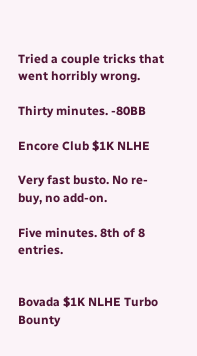Tried a couple tricks that went horribly wrong.

Thirty minutes. -80BB

Encore Club $1K NLHE

Very fast busto. No re-buy, no add-on.

Five minutes. 8th of 8 entries.


Bovada $1K NLHE Turbo Bounty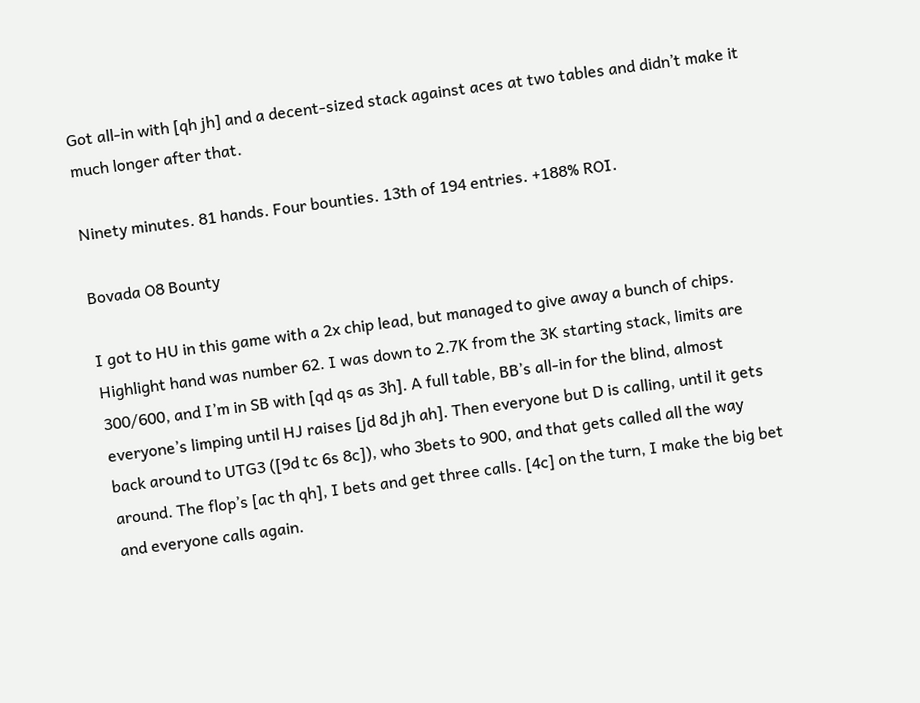Got all-in with [qh jh] and a decent-sized stack against aces at two tables and didn’t make it much longer after that.

Ninety minutes. 81 hands. Four bounties. 13th of 194 entries. +188% ROI.

Bovada O8 Bounty

I got to HU in this game with a 2x chip lead, but managed to give away a bunch of chips. Highlight hand was number 62. I was down to 2.7K from the 3K starting stack, limits are 300/600, and I’m in SB with [qd qs as 3h]. A full table, BB’s all-in for the blind, almost everyone’s limping until HJ raises [jd 8d jh ah]. Then everyone but D is calling, until it gets back around to UTG3 ([9d tc 6s 8c]), who 3bets to 900, and that gets called all the way around. The flop’s [ac th qh], I bets and get three calls. [4c] on the turn, I make the big bet and everyone calls again.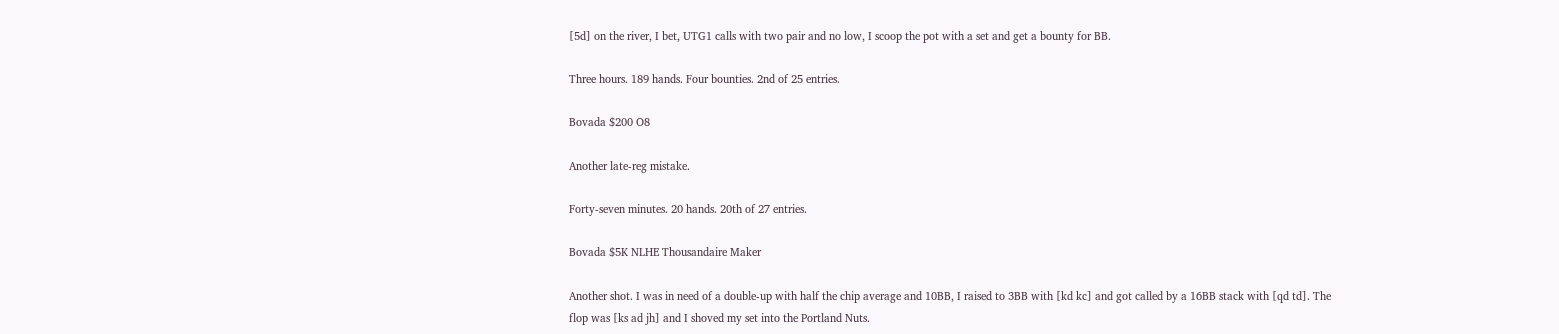[5d] on the river, I bet, UTG1 calls with two pair and no low, I scoop the pot with a set and get a bounty for BB.

Three hours. 189 hands. Four bounties. 2nd of 25 entries.

Bovada $200 O8

Another late-reg mistake.

Forty-seven minutes. 20 hands. 20th of 27 entries.

Bovada $5K NLHE Thousandaire Maker

Another shot. I was in need of a double-up with half the chip average and 10BB, I raised to 3BB with [kd kc] and got called by a 16BB stack with [qd td]. The flop was [ks ad jh] and I shoved my set into the Portland Nuts.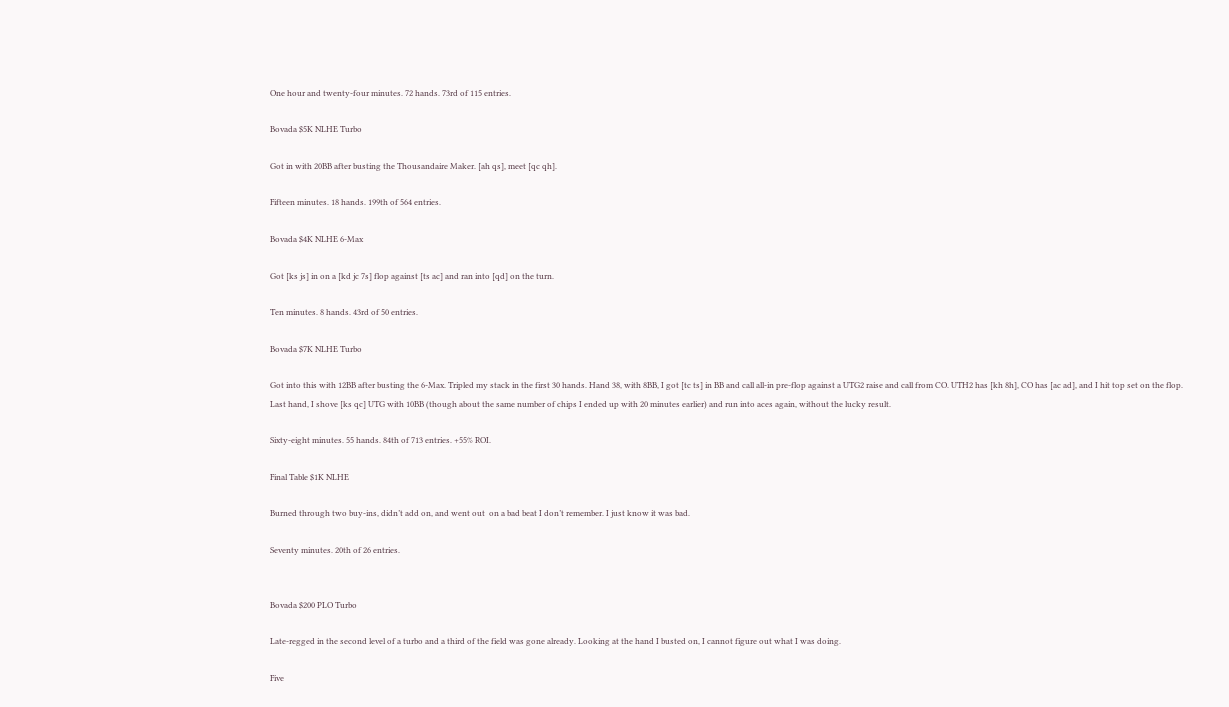One hour and twenty-four minutes. 72 hands. 73rd of 115 entries.

Bovada $5K NLHE Turbo

Got in with 20BB after busting the Thousandaire Maker. [ah qs], meet [qc qh].

Fifteen minutes. 18 hands. 199th of 564 entries.

Bovada $4K NLHE 6-Max

Got [ks js] in on a [kd jc 7s] flop against [ts ac] and ran into [qd] on the turn.

Ten minutes. 8 hands. 43rd of 50 entries.

Bovada $7K NLHE Turbo

Got into this with 12BB after busting the 6-Max. Tripled my stack in the first 30 hands. Hand 38, with 8BB, I got [tc ts] in BB and call all-in pre-flop against a UTG2 raise and call from CO. UTH2 has [kh 8h], CO has [ac ad], and I hit top set on the flop. Last hand, I shove [ks qc] UTG with 10BB (though about the same number of chips I ended up with 20 minutes earlier) and run into aces again, without the lucky result.

Sixty-eight minutes. 55 hands. 84th of 713 entries. +55% ROI.

Final Table $1K NLHE

Burned through two buy-ins, didn’t add on, and went out  on a bad beat I don’t remember. I just know it was bad.

Seventy minutes. 20th of 26 entries.


Bovada $200 PLO Turbo

Late-regged in the second level of a turbo and a third of the field was gone already. Looking at the hand I busted on, I cannot figure out what I was doing.

Five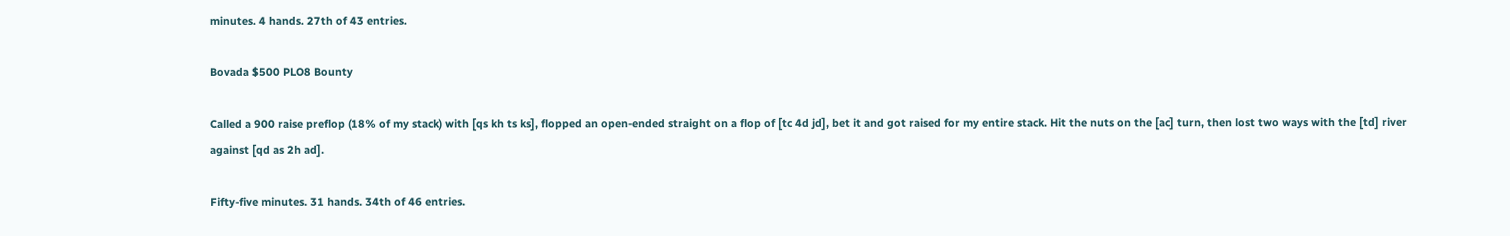minutes. 4 hands. 27th of 43 entries.

Bovada $500 PLO8 Bounty

Called a 900 raise preflop (18% of my stack) with [qs kh ts ks], flopped an open-ended straight on a flop of [tc 4d jd], bet it and got raised for my entire stack. Hit the nuts on the [ac] turn, then lost two ways with the [td] river against [qd as 2h ad].

Fifty-five minutes. 31 hands. 34th of 46 entries.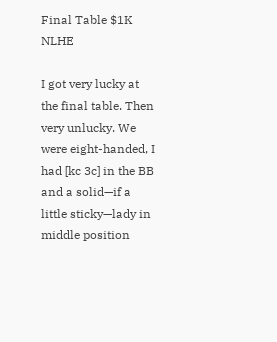Final Table $1K NLHE

I got very lucky at the final table. Then very unlucky. We were eight-handed, I had [kc 3c] in the BB and a solid—if a little sticky—lady in middle position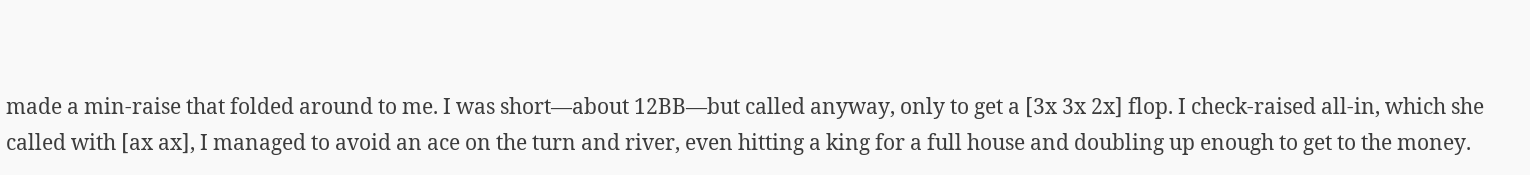made a min-raise that folded around to me. I was short—about 12BB—but called anyway, only to get a [3x 3x 2x] flop. I check-raised all-in, which she called with [ax ax], I managed to avoid an ace on the turn and river, even hitting a king for a full house and doubling up enough to get to the money.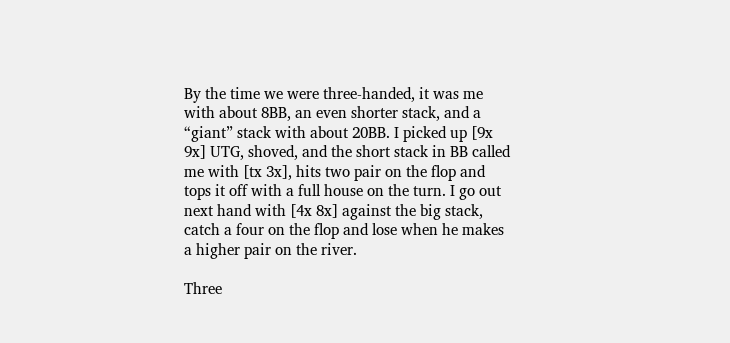By the time we were three-handed, it was me with about 8BB, an even shorter stack, and a “giant” stack with about 20BB. I picked up [9x 9x] UTG, shoved, and the short stack in BB called me with [tx 3x], hits two pair on the flop and tops it off with a full house on the turn. I go out next hand with [4x 8x] against the big stack, catch a four on the flop and lose when he makes a higher pair on the river.

Three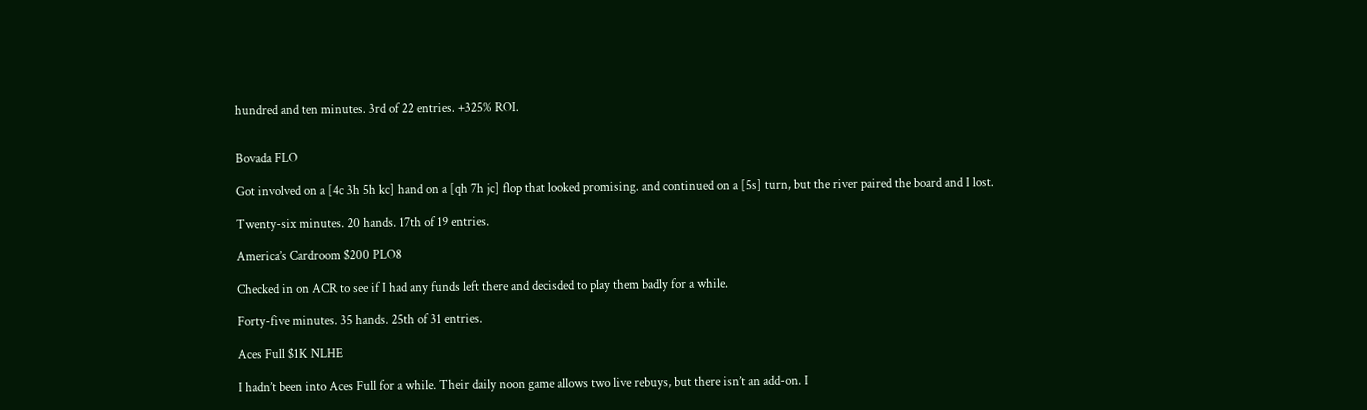hundred and ten minutes. 3rd of 22 entries. +325% ROI.


Bovada FLO

Got involved on a [4c 3h 5h kc] hand on a [qh 7h jc] flop that looked promising. and continued on a [5s] turn, but the river paired the board and I lost.

Twenty-six minutes. 20 hands. 17th of 19 entries.

America’s Cardroom $200 PLO8

Checked in on ACR to see if I had any funds left there and decisded to play them badly for a while.

Forty-five minutes. 35 hands. 25th of 31 entries.

Aces Full $1K NLHE

I hadn’t been into Aces Full for a while. Their daily noon game allows two live rebuys, but there isn’t an add-on. I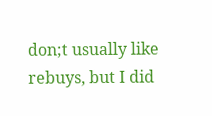don;t usually like rebuys, but I did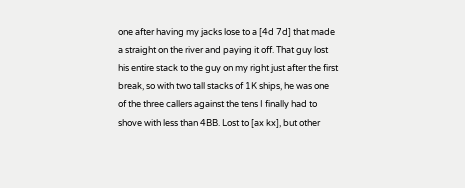one after having my jacks lose to a [4d 7d] that made a straight on the river and paying it off. That guy lost his entire stack to the guy on my right just after the first break, so with two tall stacks of 1K ships, he was one of the three callers against the tens I finally had to shove with less than 4BB. Lost to [ax kx], but other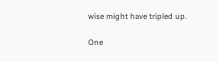wise might have tripled up.

One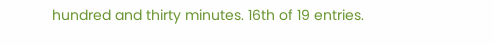hundred and thirty minutes. 16th of 19 entries.